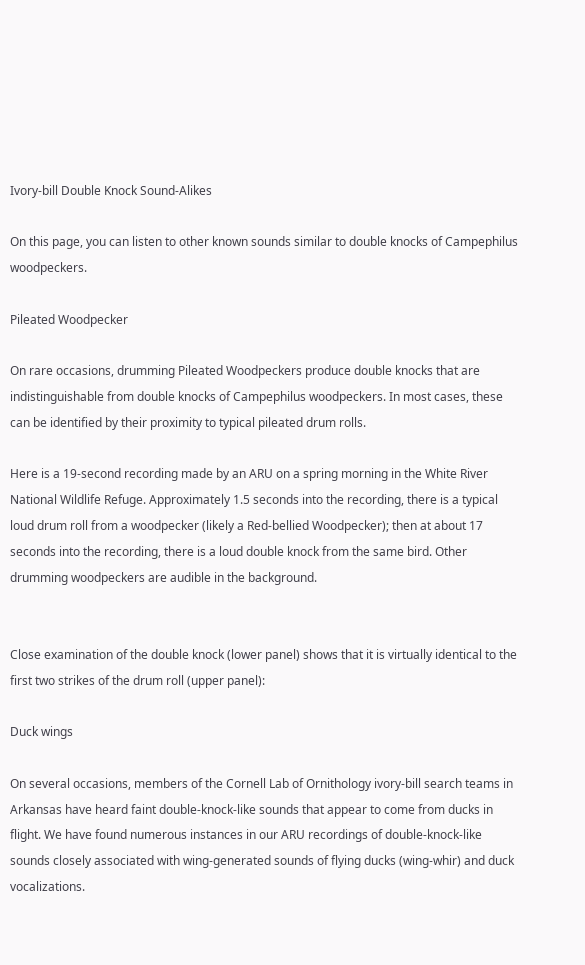Ivory-bill Double Knock Sound-Alikes

On this page, you can listen to other known sounds similar to double knocks of Campephilus woodpeckers.

Pileated Woodpecker

On rare occasions, drumming Pileated Woodpeckers produce double knocks that are indistinguishable from double knocks of Campephilus woodpeckers. In most cases, these can be identified by their proximity to typical pileated drum rolls.

Here is a 19-second recording made by an ARU on a spring morning in the White River National Wildlife Refuge. Approximately 1.5 seconds into the recording, there is a typical loud drum roll from a woodpecker (likely a Red-bellied Woodpecker); then at about 17 seconds into the recording, there is a loud double knock from the same bird. Other drumming woodpeckers are audible in the background.


Close examination of the double knock (lower panel) shows that it is virtually identical to the first two strikes of the drum roll (upper panel):

Duck wings

On several occasions, members of the Cornell Lab of Ornithology ivory-bill search teams in Arkansas have heard faint double-knock-like sounds that appear to come from ducks in flight. We have found numerous instances in our ARU recordings of double-knock-like sounds closely associated with wing-generated sounds of flying ducks (wing-whir) and duck vocalizations.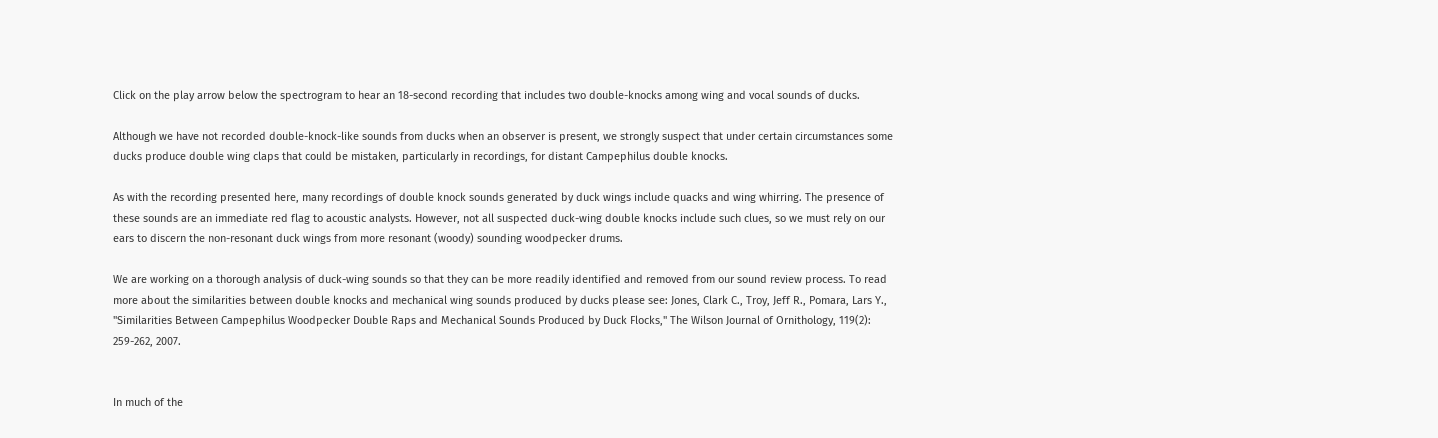Click on the play arrow below the spectrogram to hear an 18-second recording that includes two double-knocks among wing and vocal sounds of ducks.

Although we have not recorded double-knock-like sounds from ducks when an observer is present, we strongly suspect that under certain circumstances some ducks produce double wing claps that could be mistaken, particularly in recordings, for distant Campephilus double knocks.

As with the recording presented here, many recordings of double knock sounds generated by duck wings include quacks and wing whirring. The presence of these sounds are an immediate red flag to acoustic analysts. However, not all suspected duck-wing double knocks include such clues, so we must rely on our ears to discern the non-resonant duck wings from more resonant (woody) sounding woodpecker drums.

We are working on a thorough analysis of duck-wing sounds so that they can be more readily identified and removed from our sound review process. To read more about the similarities between double knocks and mechanical wing sounds produced by ducks please see: Jones, Clark C., Troy, Jeff R., Pomara, Lars Y., "Similarities Between Campephilus Woodpecker Double Raps and Mechanical Sounds Produced by Duck Flocks," The Wilson Journal of Ornithology, 119(2): 259-262, 2007.


In much of the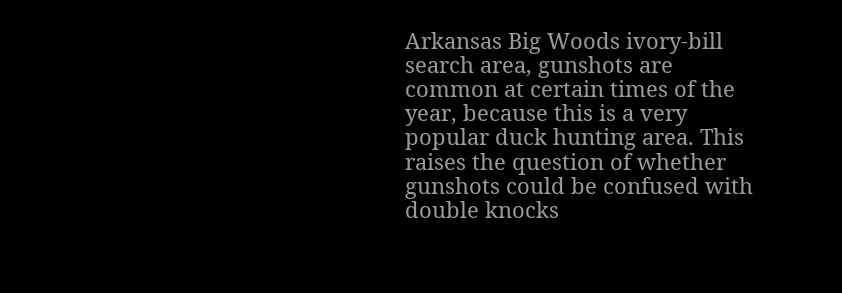Arkansas Big Woods ivory-bill search area, gunshots are common at certain times of the year, because this is a very popular duck hunting area. This raises the question of whether gunshots could be confused with double knocks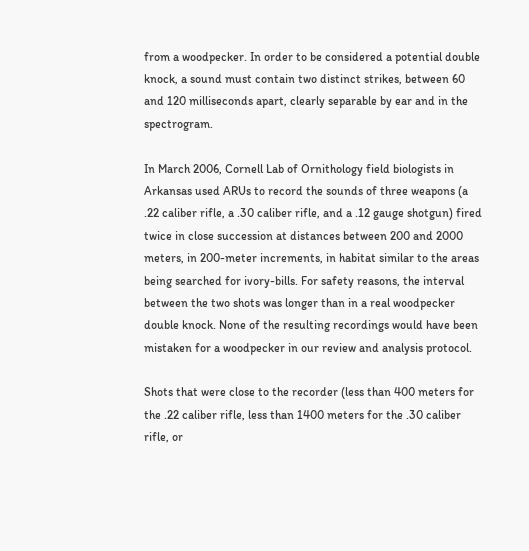from a woodpecker. In order to be considered a potential double knock, a sound must contain two distinct strikes, between 60 and 120 milliseconds apart, clearly separable by ear and in the spectrogram.

In March 2006, Cornell Lab of Ornithology field biologists in Arkansas used ARUs to record the sounds of three weapons (a .22 caliber rifle, a .30 caliber rifle, and a .12 gauge shotgun) fired twice in close succession at distances between 200 and 2000 meters, in 200-meter increments, in habitat similar to the areas being searched for ivory-bills. For safety reasons, the interval between the two shots was longer than in a real woodpecker double knock. None of the resulting recordings would have been mistaken for a woodpecker in our review and analysis protocol.

Shots that were close to the recorder (less than 400 meters for the .22 caliber rifle, less than 1400 meters for the .30 caliber rifle, or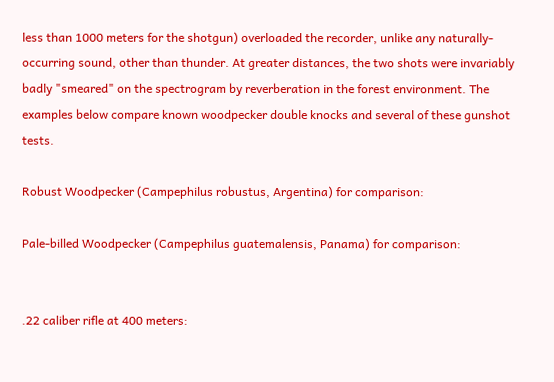less than 1000 meters for the shotgun) overloaded the recorder, unlike any naturally-occurring sound, other than thunder. At greater distances, the two shots were invariably badly "smeared" on the spectrogram by reverberation in the forest environment. The examples below compare known woodpecker double knocks and several of these gunshot tests.

Robust Woodpecker (Campephilus robustus, Argentina) for comparison:

Pale-billed Woodpecker (Campephilus guatemalensis, Panama) for comparison:


.22 caliber rifle at 400 meters: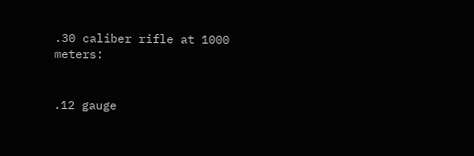.30 caliber rifle at 1000 meters:


.12 gauge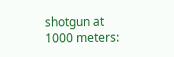shotgun at 1000 meters: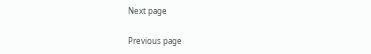Next page

Previous page